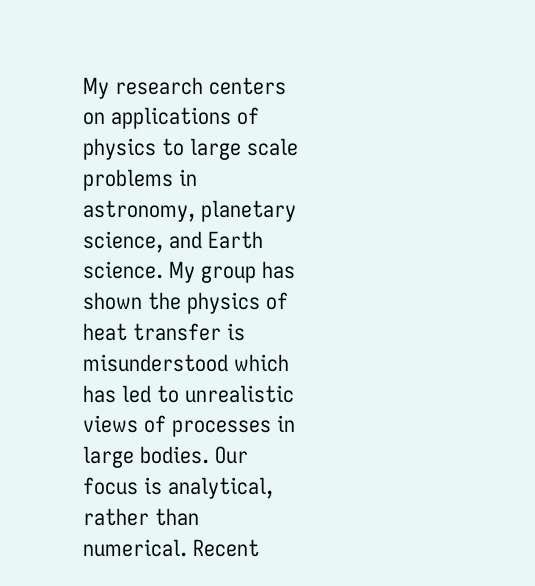My research centers on applications of physics to large scale problems in astronomy, planetary science, and Earth science. My group has shown the physics of heat transfer is misunderstood which has led to unrealistic views of processes in large bodies. Our focus is analytical, rather than numerical. Recent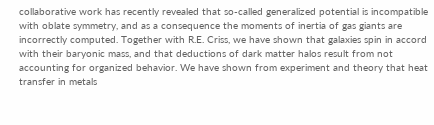collaborative work has recently revealed that so-called generalized potential is incompatible with oblate symmetry, and as a consequence the moments of inertia of gas giants are incorrectly computed. Together with R.E. Criss, we have shown that galaxies spin in accord with their baryonic mass, and that deductions of dark matter halos result from not accounting for organized behavior. We have shown from experiment and theory that heat transfer in metals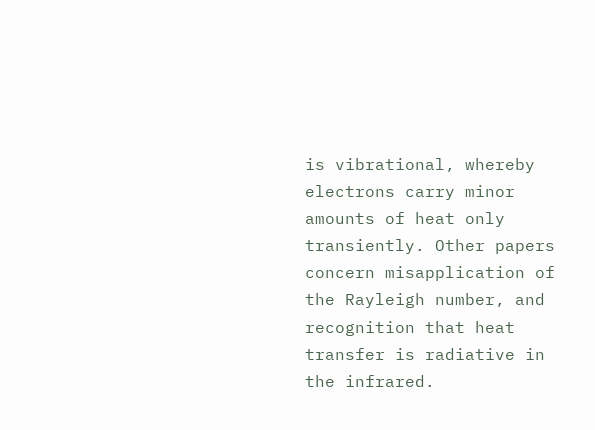is vibrational, whereby electrons carry minor amounts of heat only transiently. Other papers concern misapplication of the Rayleigh number, and recognition that heat transfer is radiative in the infrared.